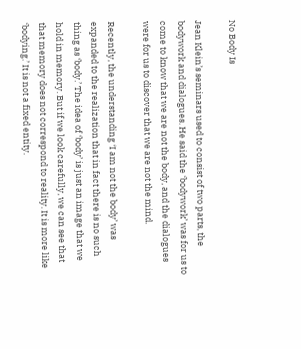No Body Is

Jean Klein’s seminars used to consist of two parts, the bodywork and dialogues. He said the ‘bodywork’ was for us to come to know that we are not the body, and the dialogues were for us to discover that we are not the mind.

Recently, the understanding ‘I am not the body’ was expanded to the realization that in fact there is no such thing as ‘body.’ The idea of ‘body’ is just an image that we hold in memory. But if we look carefully, we can see that that memory does not correspond to reality. It is more like ‘bodying.’ It is not a fixed entity.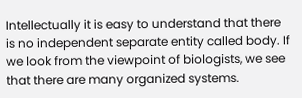Intellectually it is easy to understand that there is no independent separate entity called body. If we look from the viewpoint of biologists, we see that there are many organized systems.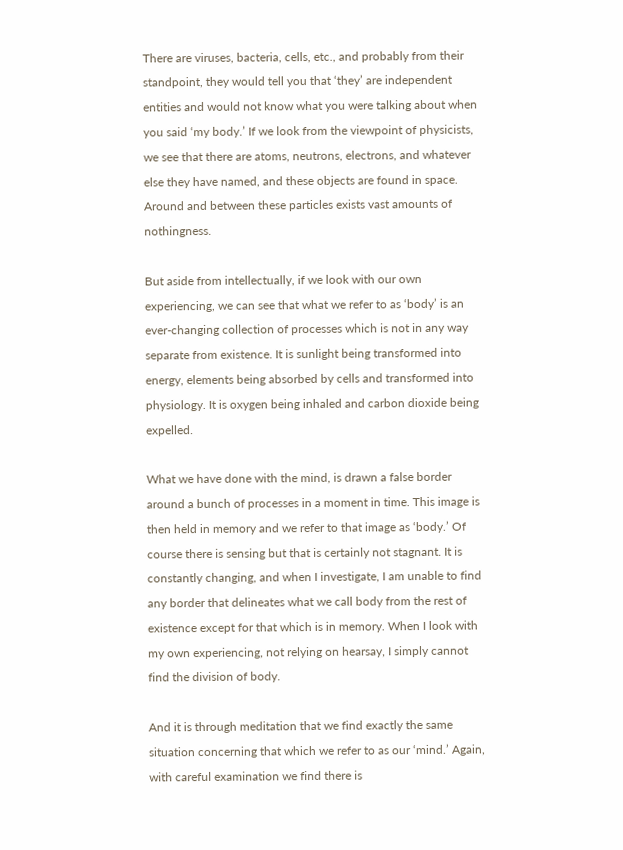There are viruses, bacteria, cells, etc., and probably from their standpoint, they would tell you that ‘they’ are independent entities and would not know what you were talking about when you said ‘my body.’ If we look from the viewpoint of physicists, we see that there are atoms, neutrons, electrons, and whatever else they have named, and these objects are found in space. Around and between these particles exists vast amounts of nothingness.

But aside from intellectually, if we look with our own experiencing, we can see that what we refer to as ‘body’ is an ever-changing collection of processes which is not in any way separate from existence. It is sunlight being transformed into energy, elements being absorbed by cells and transformed into physiology. It is oxygen being inhaled and carbon dioxide being expelled.

What we have done with the mind, is drawn a false border around a bunch of processes in a moment in time. This image is then held in memory and we refer to that image as ‘body.’ Of course there is sensing but that is certainly not stagnant. It is constantly changing, and when I investigate, I am unable to find any border that delineates what we call body from the rest of existence except for that which is in memory. When I look with my own experiencing, not relying on hearsay, I simply cannot find the division of body.

And it is through meditation that we find exactly the same situation concerning that which we refer to as our ‘mind.’ Again, with careful examination we find there is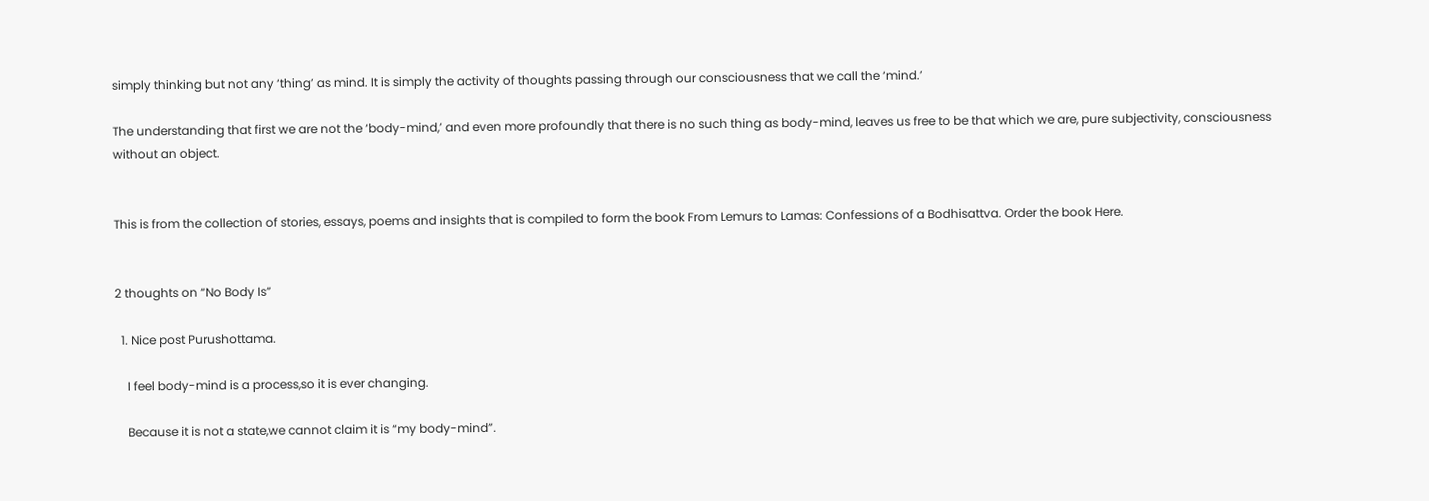simply thinking but not any ‘thing’ as mind. It is simply the activity of thoughts passing through our consciousness that we call the ‘mind.’

The understanding that first we are not the ‘body-mind,’ and even more profoundly that there is no such thing as body-mind, leaves us free to be that which we are, pure subjectivity, consciousness without an object.


This is from the collection of stories, essays, poems and insights that is compiled to form the book From Lemurs to Lamas: Confessions of a Bodhisattva. Order the book Here.


2 thoughts on “No Body Is”

  1. Nice post Purushottama.

    I feel body-mind is a process,so it is ever changing.

    Because it is not a state,we cannot claim it is “my body-mind”.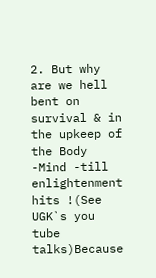2. But why are we hell bent on survival & in the upkeep of the Body -Mind -till enlightenment hits !(See UGK`s you tube talks)Because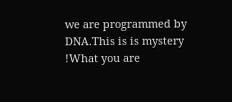we are programmed by DNA.This is is mystery !What you are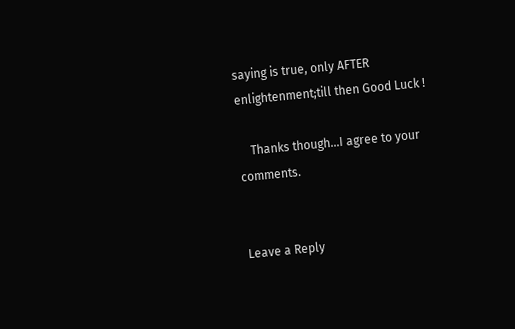saying is true, only AFTER enlightenment;till then Good Luck !

    Thanks though…I agree to your comments.


Leave a Reply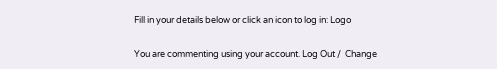Fill in your details below or click an icon to log in: Logo

You are commenting using your account. Log Out /  Change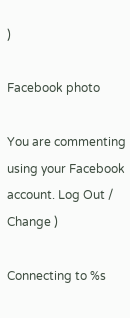)

Facebook photo

You are commenting using your Facebook account. Log Out /  Change )

Connecting to %s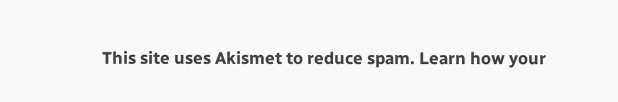This site uses Akismet to reduce spam. Learn how your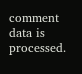comment data is processed.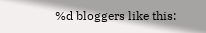%d bloggers like this: